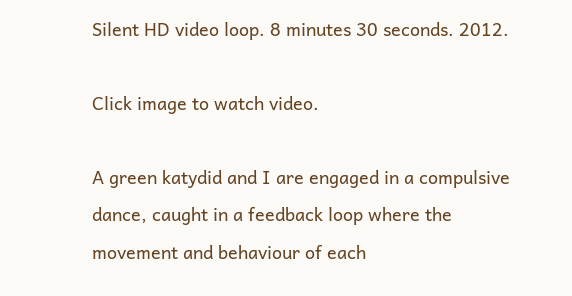Silent HD video loop. 8 minutes 30 seconds. 2012.

Click image to watch video.

A green katydid and I are engaged in a compulsive dance, caught in a feedback loop where the movement and behaviour of each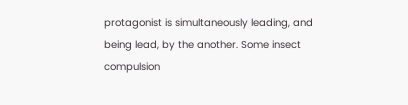protagonist is simultaneously leading, and being lead, by the another. Some insect compulsion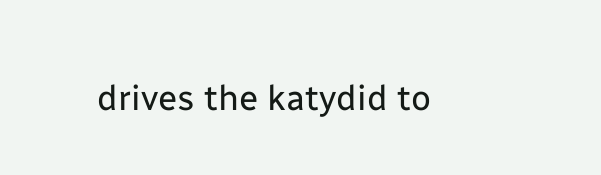drives the katydid to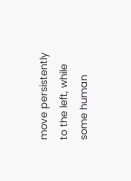move persistently to the left, while some human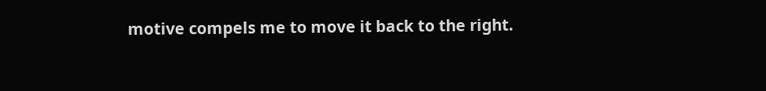motive compels me to move it back to the right.